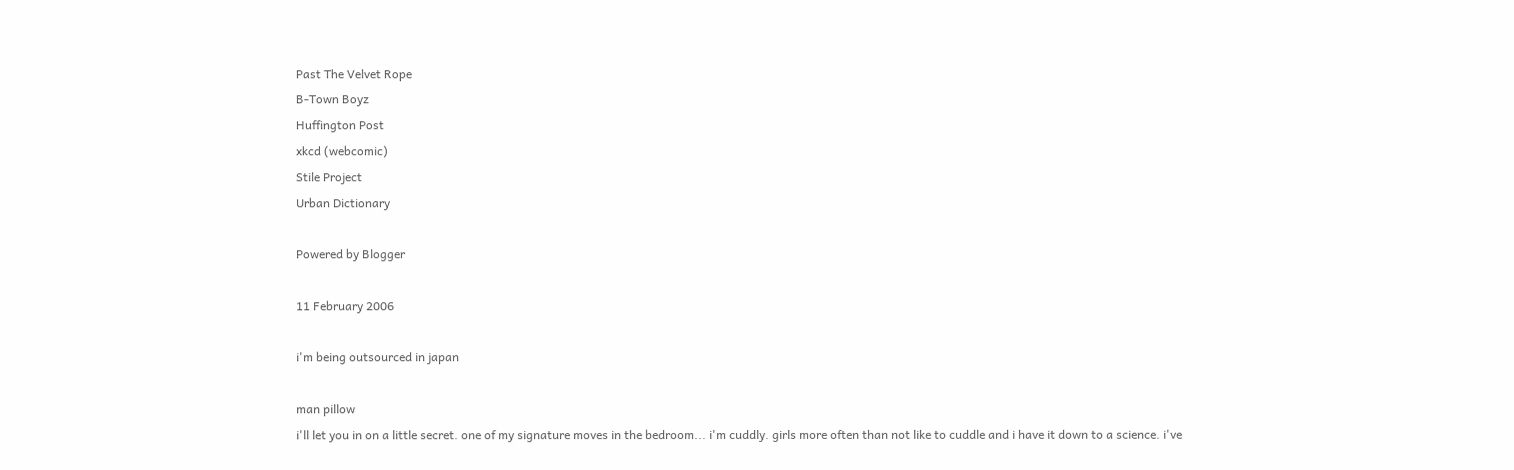Past The Velvet Rope
B-Town Boyz
Huffington Post
xkcd (webcomic)
Stile Project
Urban Dictionary

Powered by Blogger

11 February 2006

i'm being outsourced in japan

man pillow
i'll let you in on a little secret. one of my signature moves in the bedroom... i'm cuddly. girls more often than not like to cuddle and i have it down to a science. i've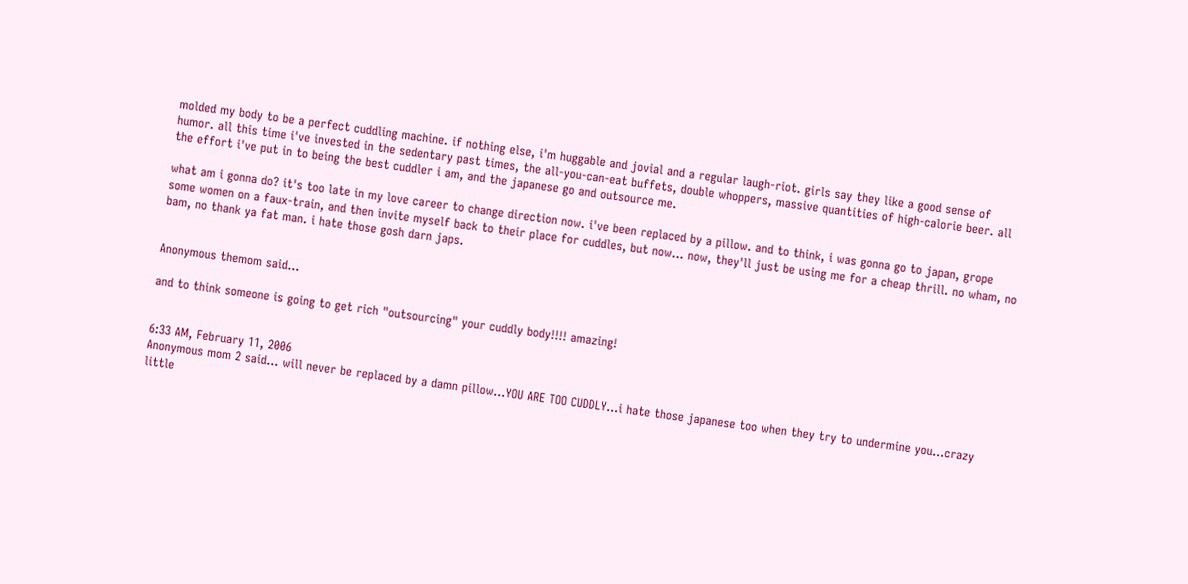molded my body to be a perfect cuddling machine. if nothing else, i'm huggable and jovial and a regular laugh-riot. girls say they like a good sense of humor. all this time i've invested in the sedentary past times, the all-you-can-eat buffets, double whoppers, massive quantities of high-calorie beer. all the effort i've put in to being the best cuddler i am, and the japanese go and outsource me.

what am i gonna do? it's too late in my love career to change direction now. i've been replaced by a pillow. and to think, i was gonna go to japan, grope some women on a faux-train, and then invite myself back to their place for cuddles, but now... now, they'll just be using me for a cheap thrill. no wham, no bam, no thank ya fat man. i hate those gosh darn japs.


Anonymous themom said...

and to think someone is going to get rich "outsourcing" your cuddly body!!!! amazing!


6:33 AM, February 11, 2006
Anonymous mom 2 said... will never be replaced by a damn pillow...YOU ARE TOO CUDDLY...i hate those japanese too when they try to undermine you...crazy little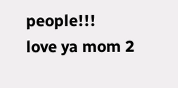people!!!
love ya mom 2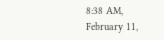8:38 AM, February 11,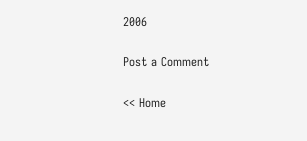2006

Post a Comment

<< Home